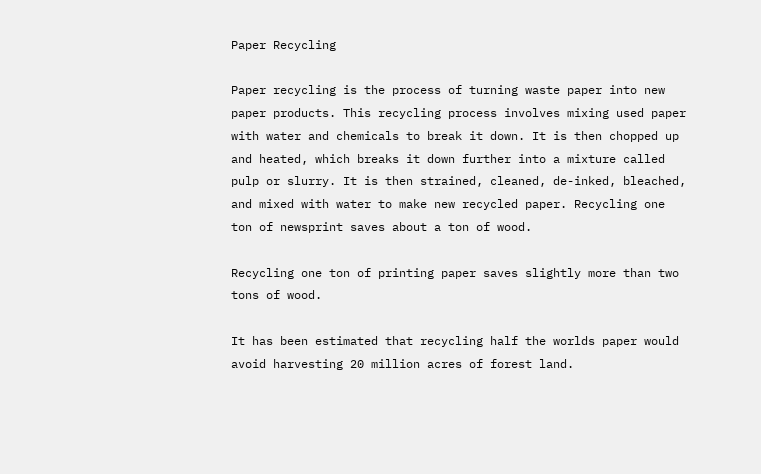Paper Recycling

Paper recycling is the process of turning waste paper into new paper products. This recycling process involves mixing used paper with water and chemicals to break it down. It is then chopped up and heated, which breaks it down further into a mixture called pulp or slurry. It is then strained, cleaned, de-inked, bleached, and mixed with water to make new recycled paper. Recycling one ton of newsprint saves about a ton of wood.

Recycling one ton of printing paper saves slightly more than two tons of wood.

It has been estimated that recycling half the worlds paper would avoid harvesting 20 million acres of forest land.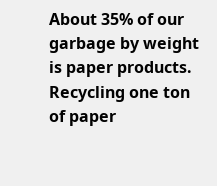About 35% of our garbage by weight is paper products. Recycling one ton of paper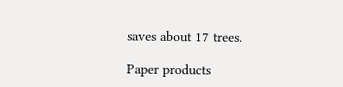saves about 17 trees.

Paper products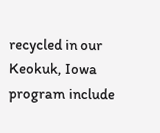recycled in our Keokuk, Iowa program include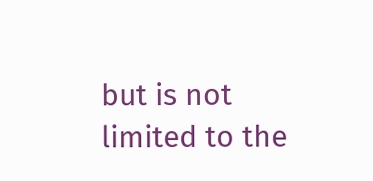but is not limited to the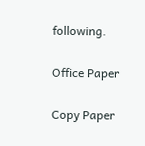following.

Office Paper

Copy Paper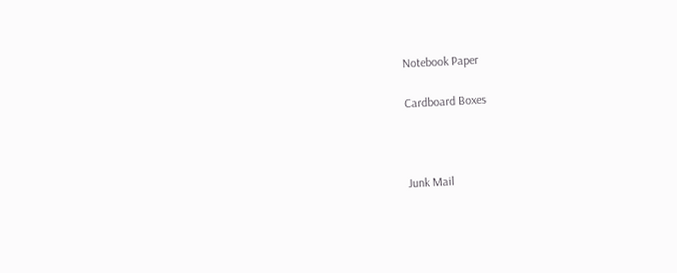Notebook Paper

Cardboard Boxes



Junk Mail